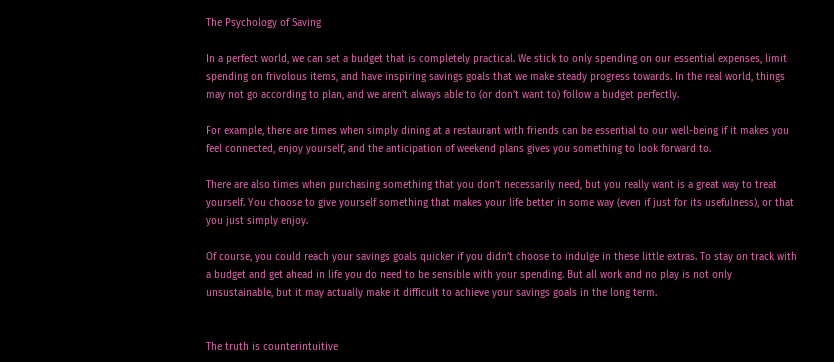The Psychology of Saving

In a perfect world, we can set a budget that is completely practical. We stick to only spending on our essential expenses, limit spending on frivolous items, and have inspiring savings goals that we make steady progress towards. In the real world, things may not go according to plan, and we aren’t always able to (or don’t want to) follow a budget perfectly.

For example, there are times when simply dining at a restaurant with friends can be essential to our well-being if it makes you feel connected, enjoy yourself, and the anticipation of weekend plans gives you something to look forward to.

There are also times when purchasing something that you don’t necessarily need, but you really want is a great way to treat yourself. You choose to give yourself something that makes your life better in some way (even if just for its usefulness), or that you just simply enjoy.

Of course, you could reach your savings goals quicker if you didn’t choose to indulge in these little extras. To stay on track with a budget and get ahead in life you do need to be sensible with your spending. But all work and no play is not only unsustainable, but it may actually make it difficult to achieve your savings goals in the long term.


The truth is counterintuitive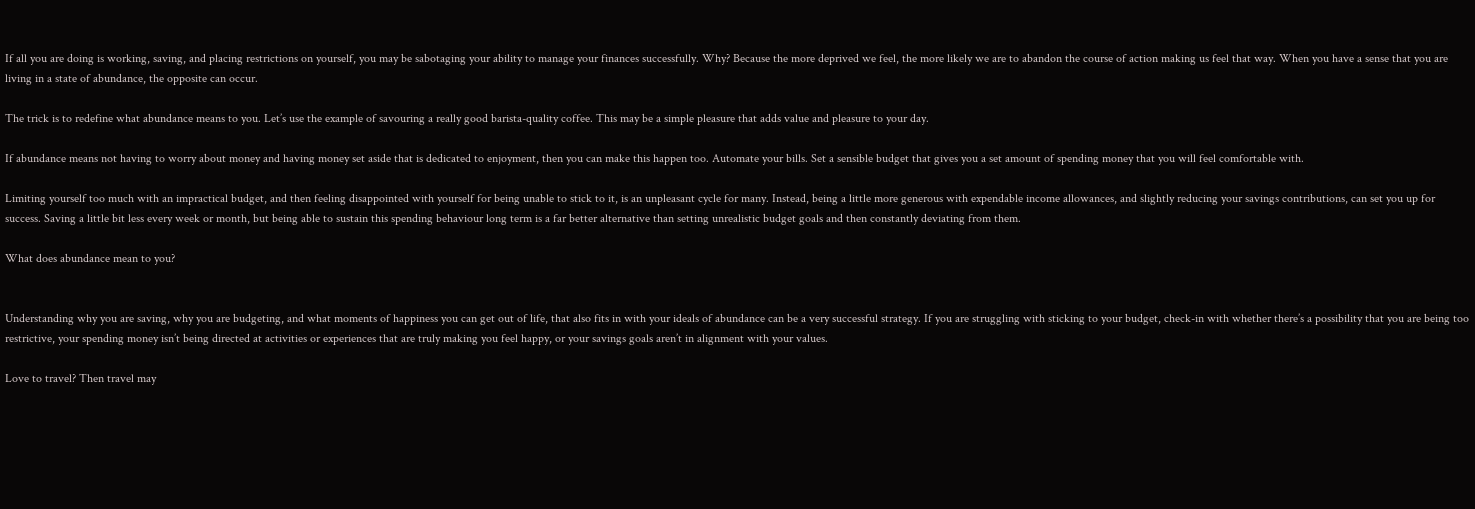If all you are doing is working, saving, and placing restrictions on yourself, you may be sabotaging your ability to manage your finances successfully. Why? Because the more deprived we feel, the more likely we are to abandon the course of action making us feel that way. When you have a sense that you are living in a state of abundance, the opposite can occur.

The trick is to redefine what abundance means to you. Let’s use the example of savouring a really good barista-quality coffee. This may be a simple pleasure that adds value and pleasure to your day.

If abundance means not having to worry about money and having money set aside that is dedicated to enjoyment, then you can make this happen too. Automate your bills. Set a sensible budget that gives you a set amount of spending money that you will feel comfortable with.

Limiting yourself too much with an impractical budget, and then feeling disappointed with yourself for being unable to stick to it, is an unpleasant cycle for many. Instead, being a little more generous with expendable income allowances, and slightly reducing your savings contributions, can set you up for success. Saving a little bit less every week or month, but being able to sustain this spending behaviour long term is a far better alternative than setting unrealistic budget goals and then constantly deviating from them.

What does abundance mean to you?


Understanding why you are saving, why you are budgeting, and what moments of happiness you can get out of life, that also fits in with your ideals of abundance can be a very successful strategy. If you are struggling with sticking to your budget, check-in with whether there’s a possibility that you are being too restrictive, your spending money isn’t being directed at activities or experiences that are truly making you feel happy, or your savings goals aren’t in alignment with your values.

Love to travel? Then travel may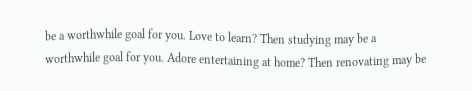be a worthwhile goal for you. Love to learn? Then studying may be a worthwhile goal for you. Adore entertaining at home? Then renovating may be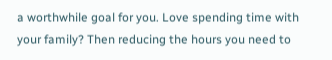a worthwhile goal for you. Love spending time with your family? Then reducing the hours you need to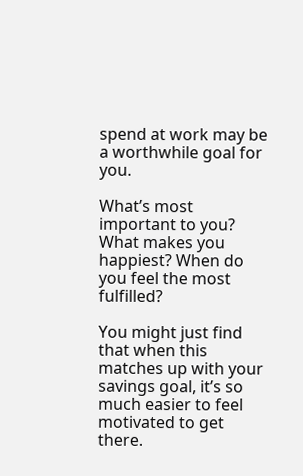spend at work may be a worthwhile goal for you.

What’s most important to you? What makes you happiest? When do you feel the most fulfilled?

You might just find that when this matches up with your savings goal, it’s so much easier to feel motivated to get there.